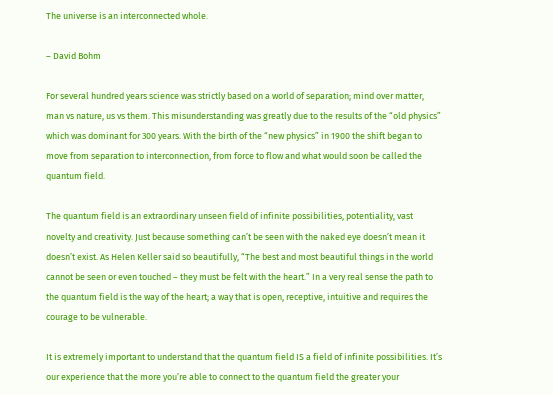The universe is an interconnected whole.

– David Bohm

For several hundred years science was strictly based on a world of separation; mind over matter, man vs nature, us vs them. This misunderstanding was greatly due to the results of the “old physics” which was dominant for 300 years. With the birth of the “new physics” in 1900 the shift began to move from separation to interconnection, from force to flow and what would soon be called the quantum field.

The quantum field is an extraordinary unseen field of infinite possibilities, potentiality, vast novelty and creativity. Just because something can’t be seen with the naked eye doesn’t mean it doesn’t exist. As Helen Keller said so beautifully, “The best and most beautiful things in the world cannot be seen or even touched – they must be felt with the heart.” In a very real sense the path to the quantum field is the way of the heart; a way that is open, receptive, intuitive and requires the courage to be vulnerable.

It is extremely important to understand that the quantum field IS a field of infinite possibilities. It’s our experience that the more you’re able to connect to the quantum field the greater your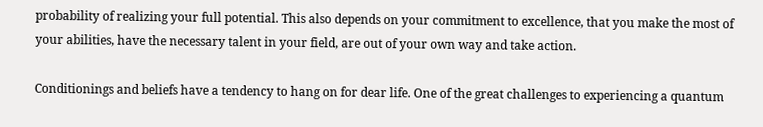probability of realizing your full potential. This also depends on your commitment to excellence, that you make the most of your abilities, have the necessary talent in your field, are out of your own way and take action.

Conditionings and beliefs have a tendency to hang on for dear life. One of the great challenges to experiencing a quantum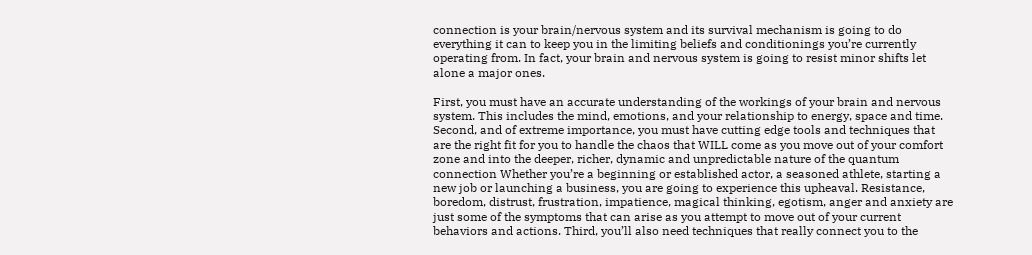connection is your brain/nervous system and its survival mechanism is going to do everything it can to keep you in the limiting beliefs and conditionings you’re currently operating from. In fact, your brain and nervous system is going to resist minor shifts let alone a major ones.

First, you must have an accurate understanding of the workings of your brain and nervous system. This includes the mind, emotions, and your relationship to energy, space and time. Second, and of extreme importance, you must have cutting edge tools and techniques that are the right fit for you to handle the chaos that WILL come as you move out of your comfort zone and into the deeper, richer, dynamic and unpredictable nature of the quantum connection Whether you’re a beginning or established actor, a seasoned athlete, starting a new job or launching a business, you are going to experience this upheaval. Resistance, boredom, distrust, frustration, impatience, magical thinking, egotism, anger and anxiety are just some of the symptoms that can arise as you attempt to move out of your current behaviors and actions. Third, you’ll also need techniques that really connect you to the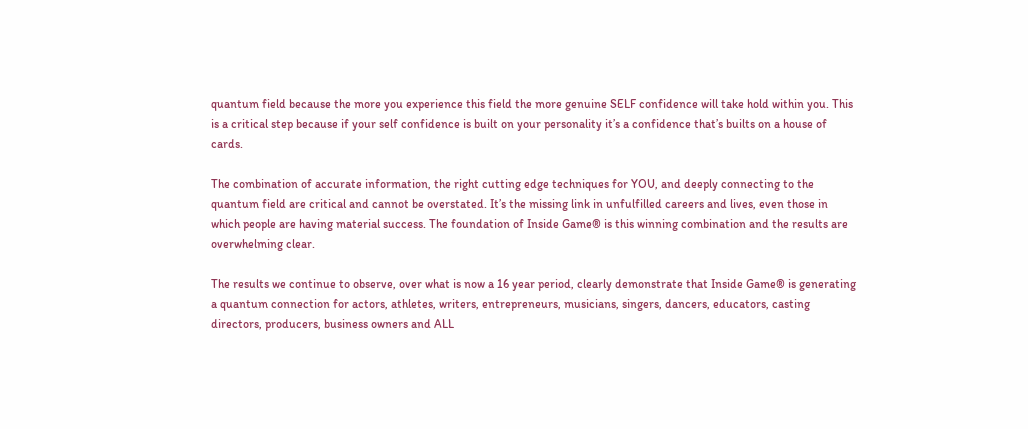quantum field because the more you experience this field the more genuine SELF confidence will take hold within you. This is a critical step because if your self confidence is built on your personality it’s a confidence that’s builts on a house of cards.

The combination of accurate information, the right cutting edge techniques for YOU, and deeply connecting to the quantum field are critical and cannot be overstated. It’s the missing link in unfulfilled careers and lives, even those in which people are having material success. The foundation of Inside Game® is this winning combination and the results are overwhelming clear.

The results we continue to observe, over what is now a 16 year period, clearly demonstrate that Inside Game® is generating a quantum connection for actors, athletes, writers, entrepreneurs, musicians, singers, dancers, educators, casting directors, producers, business owners and ALL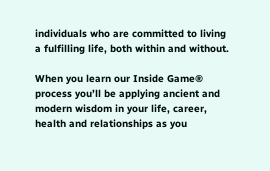individuals who are committed to living a fulfilling life, both within and without.

When you learn our Inside Game® process you’ll be applying ancient and modern wisdom in your life, career, health and relationships as you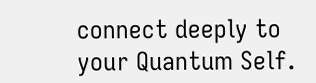connect deeply to your Quantum Self.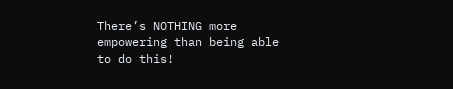There’s NOTHING more empowering than being able to do this!